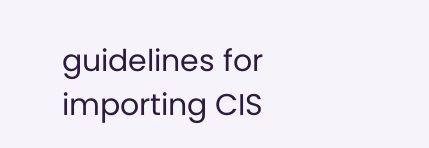guidelines for importing CIS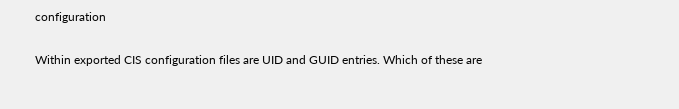configuration

Within exported CIS configuration files are UID and GUID entries. Which of these are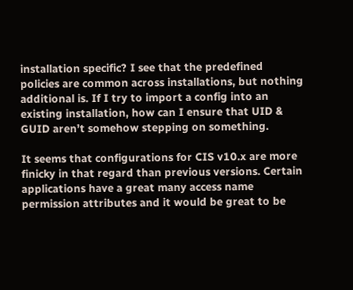installation specific? I see that the predefined policies are common across installations, but nothing additional is. If I try to import a config into an existing installation, how can I ensure that UID & GUID aren’t somehow stepping on something.

It seems that configurations for CIS v10.x are more finicky in that regard than previous versions. Certain applications have a great many access name permission attributes and it would be great to be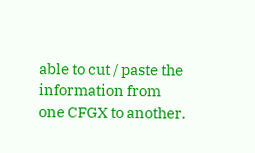able to cut / paste the information from one CFGX to another.